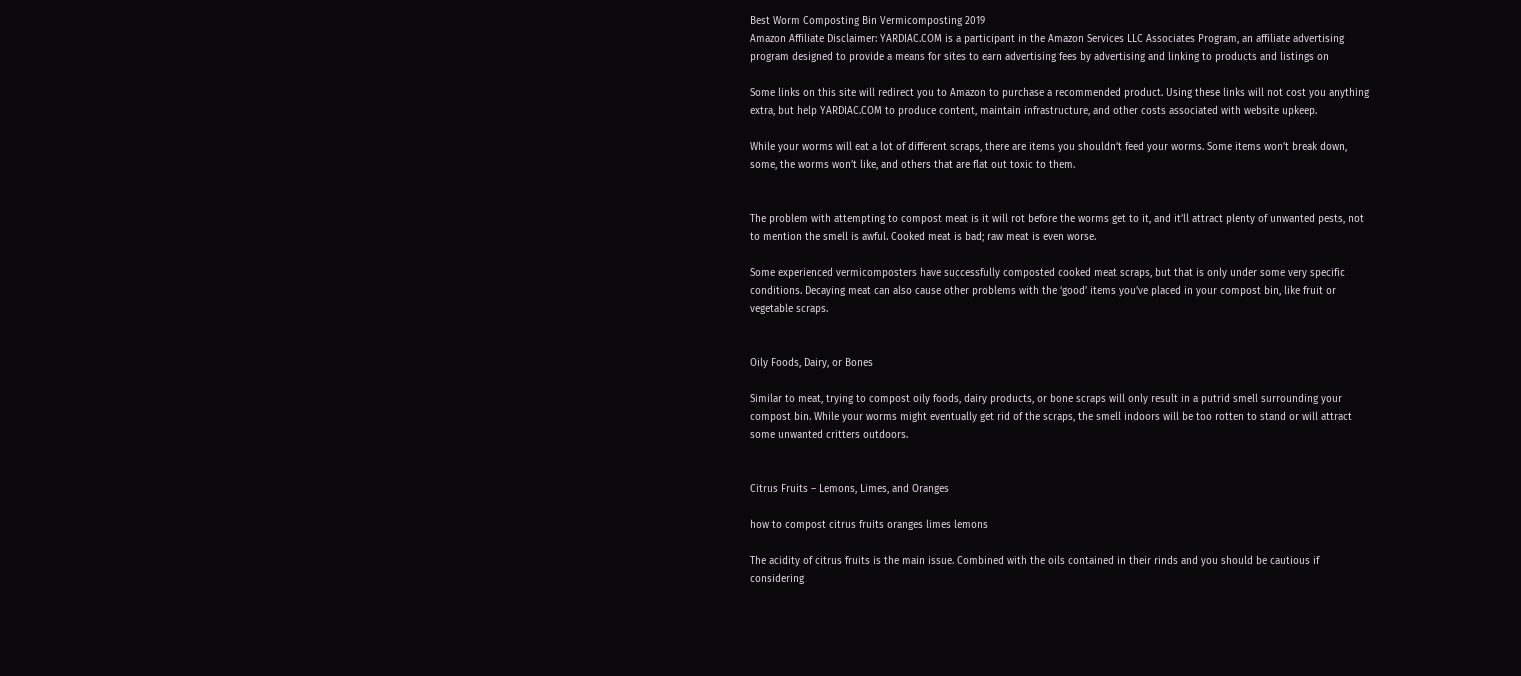Best Worm Composting Bin Vermicomposting 2019
Amazon Affiliate Disclaimer: YARDIAC.COM is a participant in the Amazon Services LLC Associates Program, an affiliate advertising program designed to provide a means for sites to earn advertising fees by advertising and linking to products and listings on

Some links on this site will redirect you to Amazon to purchase a recommended product. Using these links will not cost you anything extra, but help YARDIAC.COM to produce content, maintain infrastructure, and other costs associated with website upkeep.

While your worms will eat a lot of different scraps, there are items you shouldn’t feed your worms. Some items won’t break down, some, the worms won’t like, and others that are flat out toxic to them.


The problem with attempting to compost meat is it will rot before the worms get to it, and it’ll attract plenty of unwanted pests, not to mention the smell is awful. Cooked meat is bad; raw meat is even worse.

Some experienced vermicomposters have successfully composted cooked meat scraps, but that is only under some very specific conditions. Decaying meat can also cause other problems with the ‘good’ items you’ve placed in your compost bin, like fruit or vegetable scraps.


Oily Foods, Dairy, or Bones

Similar to meat, trying to compost oily foods, dairy products, or bone scraps will only result in a putrid smell surrounding your compost bin. While your worms might eventually get rid of the scraps, the smell indoors will be too rotten to stand or will attract some unwanted critters outdoors.


Citrus Fruits – Lemons, Limes, and Oranges

how to compost citrus fruits oranges limes lemons

The acidity of citrus fruits is the main issue. Combined with the oils contained in their rinds and you should be cautious if considering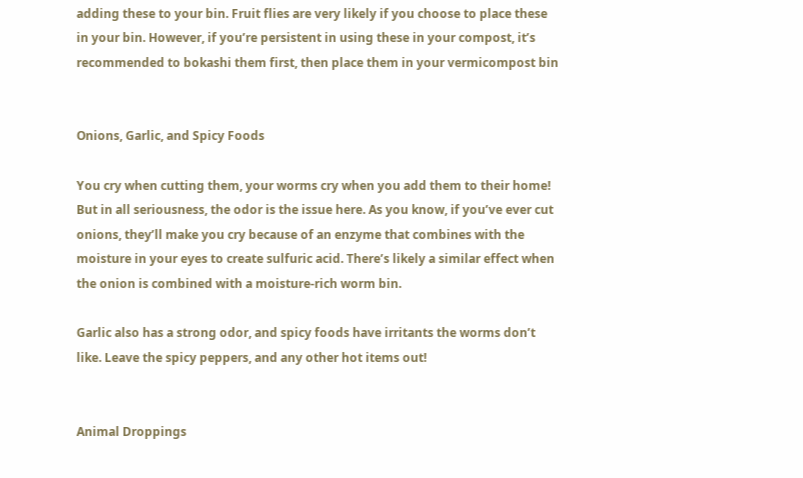adding these to your bin. Fruit flies are very likely if you choose to place these in your bin. However, if you’re persistent in using these in your compost, it’s recommended to bokashi them first, then place them in your vermicompost bin


Onions, Garlic, and Spicy Foods

You cry when cutting them, your worms cry when you add them to their home! But in all seriousness, the odor is the issue here. As you know, if you’ve ever cut onions, they’ll make you cry because of an enzyme that combines with the moisture in your eyes to create sulfuric acid. There’s likely a similar effect when the onion is combined with a moisture-rich worm bin.

Garlic also has a strong odor, and spicy foods have irritants the worms don’t like. Leave the spicy peppers, and any other hot items out!


Animal Droppings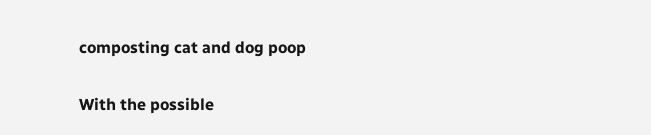composting cat and dog poop

With the possible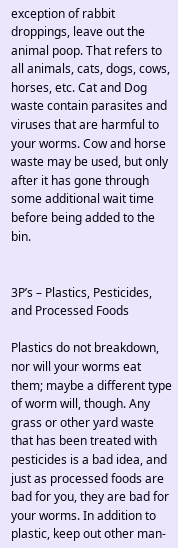exception of rabbit droppings, leave out the animal poop. That refers to all animals, cats, dogs, cows, horses, etc. Cat and Dog waste contain parasites and viruses that are harmful to your worms. Cow and horse waste may be used, but only after it has gone through some additional wait time before being added to the bin.


3P’s – Plastics, Pesticides, and Processed Foods

Plastics do not breakdown, nor will your worms eat them; maybe a different type of worm will, though. Any grass or other yard waste that has been treated with pesticides is a bad idea, and just as processed foods are bad for you, they are bad for your worms. In addition to plastic, keep out other man-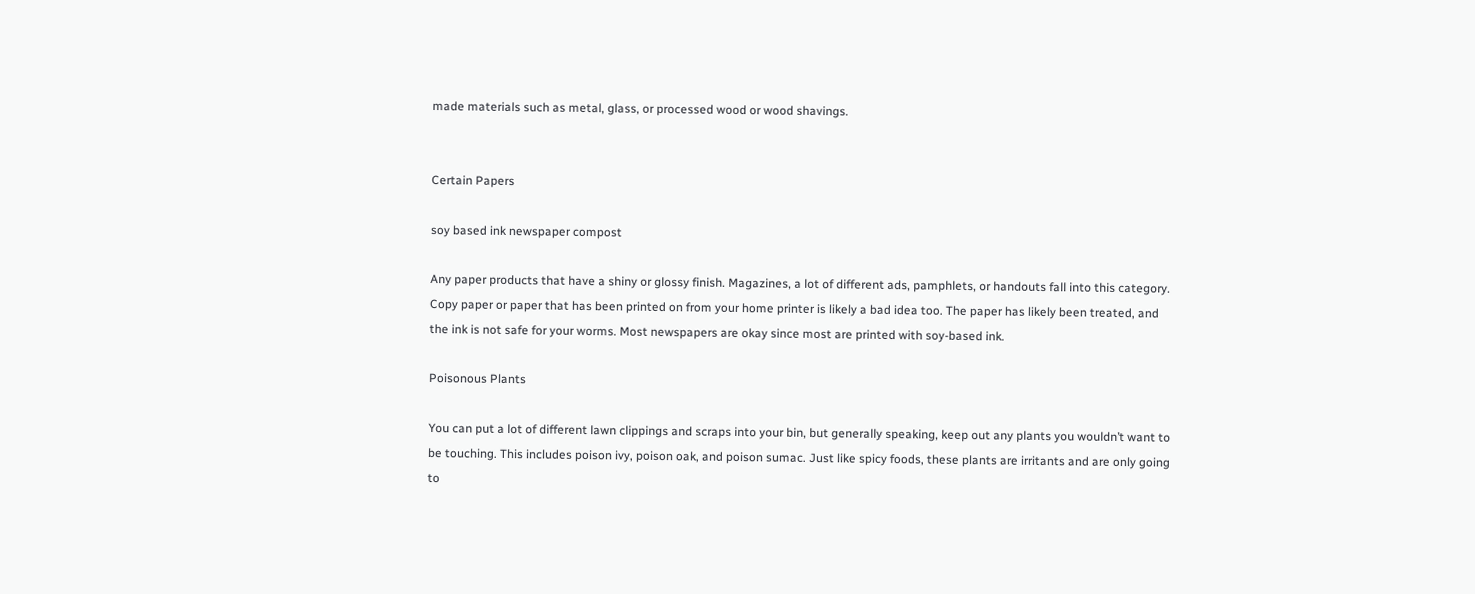made materials such as metal, glass, or processed wood or wood shavings.


Certain Papers

soy based ink newspaper compost

Any paper products that have a shiny or glossy finish. Magazines, a lot of different ads, pamphlets, or handouts fall into this category. Copy paper or paper that has been printed on from your home printer is likely a bad idea too. The paper has likely been treated, and the ink is not safe for your worms. Most newspapers are okay since most are printed with soy-based ink.

Poisonous Plants

You can put a lot of different lawn clippings and scraps into your bin, but generally speaking, keep out any plants you wouldn’t want to be touching. This includes poison ivy, poison oak, and poison sumac. Just like spicy foods, these plants are irritants and are only going to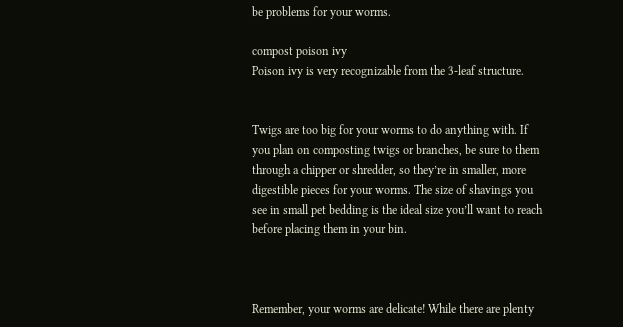be problems for your worms.

compost poison ivy
Poison ivy is very recognizable from the 3-leaf structure.


Twigs are too big for your worms to do anything with. If you plan on composting twigs or branches, be sure to them through a chipper or shredder, so they’re in smaller, more digestible pieces for your worms. The size of shavings you see in small pet bedding is the ideal size you’ll want to reach before placing them in your bin.



Remember, your worms are delicate! While there are plenty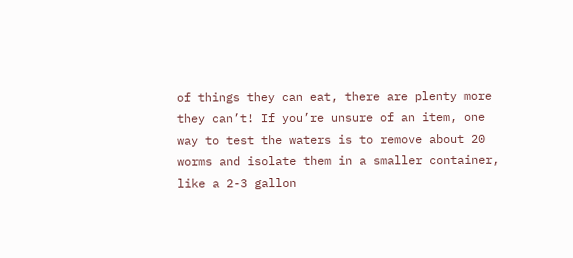of things they can eat, there are plenty more they can’t! If you’re unsure of an item, one way to test the waters is to remove about 20 worms and isolate them in a smaller container, like a 2-3 gallon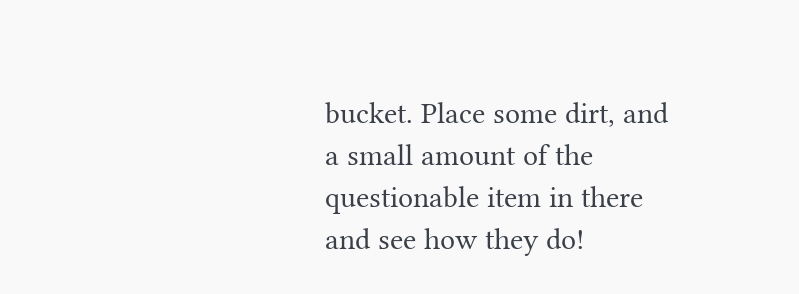bucket. Place some dirt, and a small amount of the questionable item in there and see how they do!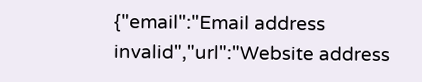{"email":"Email address invalid","url":"Website address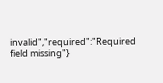invalid","required":"Required field missing"}